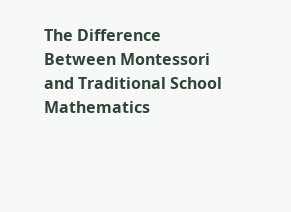The Difference Between Montessori and Traditional School Mathematics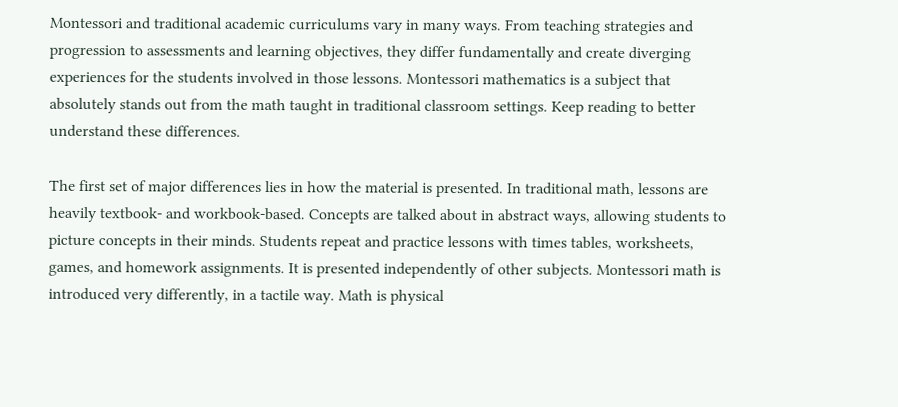Montessori and traditional academic curriculums vary in many ways. From teaching strategies and progression to assessments and learning objectives, they differ fundamentally and create diverging experiences for the students involved in those lessons. Montessori mathematics is a subject that absolutely stands out from the math taught in traditional classroom settings. Keep reading to better understand these differences.

The first set of major differences lies in how the material is presented. In traditional math, lessons are heavily textbook- and workbook-based. Concepts are talked about in abstract ways, allowing students to picture concepts in their minds. Students repeat and practice lessons with times tables, worksheets, games, and homework assignments. It is presented independently of other subjects. Montessori math is introduced very differently, in a tactile way. Math is physical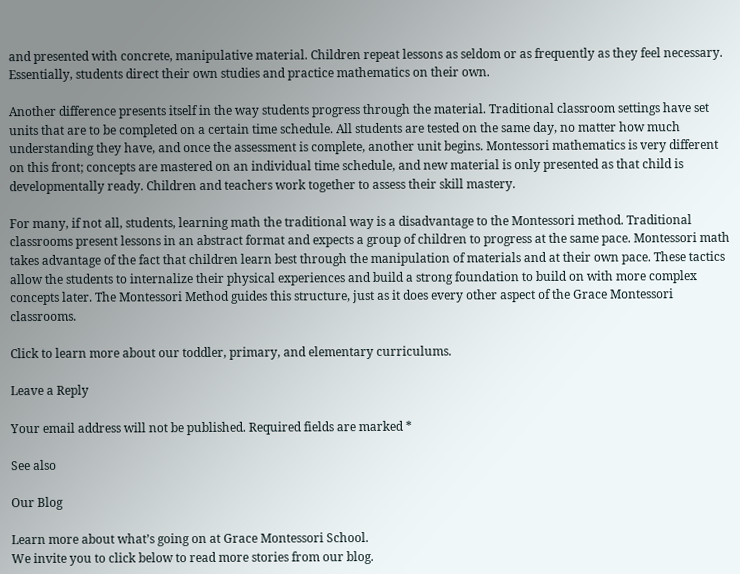and presented with concrete, manipulative material. Children repeat lessons as seldom or as frequently as they feel necessary. Essentially, students direct their own studies and practice mathematics on their own.

Another difference presents itself in the way students progress through the material. Traditional classroom settings have set units that are to be completed on a certain time schedule. All students are tested on the same day, no matter how much understanding they have, and once the assessment is complete, another unit begins. Montessori mathematics is very different on this front; concepts are mastered on an individual time schedule, and new material is only presented as that child is developmentally ready. Children and teachers work together to assess their skill mastery.

For many, if not all, students, learning math the traditional way is a disadvantage to the Montessori method. Traditional classrooms present lessons in an abstract format and expects a group of children to progress at the same pace. Montessori math takes advantage of the fact that children learn best through the manipulation of materials and at their own pace. These tactics allow the students to internalize their physical experiences and build a strong foundation to build on with more complex concepts later. The Montessori Method guides this structure, just as it does every other aspect of the Grace Montessori classrooms.

Click to learn more about our toddler, primary, and elementary curriculums.

Leave a Reply

Your email address will not be published. Required fields are marked *

See also

Our Blog

Learn more about what’s going on at Grace Montessori School.
We invite you to click below to read more stories from our blog.